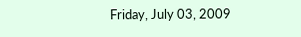Friday, July 03, 2009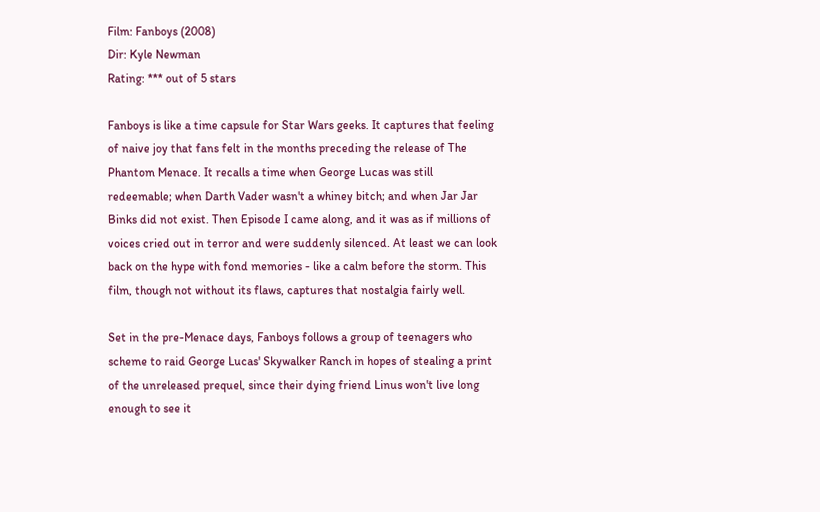Film: Fanboys (2008)
Dir: Kyle Newman
Rating: *** out of 5 stars

Fanboys is like a time capsule for Star Wars geeks. It captures that feeling of naive joy that fans felt in the months preceding the release of The Phantom Menace. It recalls a time when George Lucas was still redeemable; when Darth Vader wasn't a whiney bitch; and when Jar Jar Binks did not exist. Then Episode I came along, and it was as if millions of voices cried out in terror and were suddenly silenced. At least we can look back on the hype with fond memories - like a calm before the storm. This film, though not without its flaws, captures that nostalgia fairly well.

Set in the pre-Menace days, Fanboys follows a group of teenagers who scheme to raid George Lucas' Skywalker Ranch in hopes of stealing a print of the unreleased prequel, since their dying friend Linus won't live long enough to see it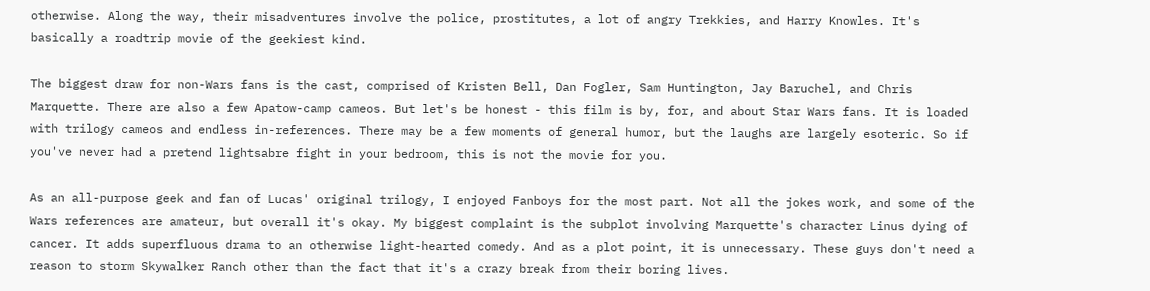otherwise. Along the way, their misadventures involve the police, prostitutes, a lot of angry Trekkies, and Harry Knowles. It's basically a roadtrip movie of the geekiest kind.

The biggest draw for non-Wars fans is the cast, comprised of Kristen Bell, Dan Fogler, Sam Huntington, Jay Baruchel, and Chris Marquette. There are also a few Apatow-camp cameos. But let's be honest - this film is by, for, and about Star Wars fans. It is loaded with trilogy cameos and endless in-references. There may be a few moments of general humor, but the laughs are largely esoteric. So if you've never had a pretend lightsabre fight in your bedroom, this is not the movie for you.

As an all-purpose geek and fan of Lucas' original trilogy, I enjoyed Fanboys for the most part. Not all the jokes work, and some of the Wars references are amateur, but overall it's okay. My biggest complaint is the subplot involving Marquette's character Linus dying of cancer. It adds superfluous drama to an otherwise light-hearted comedy. And as a plot point, it is unnecessary. These guys don't need a reason to storm Skywalker Ranch other than the fact that it's a crazy break from their boring lives.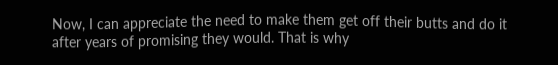Now, I can appreciate the need to make them get off their butts and do it after years of promising they would. That is why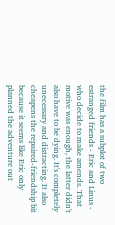the film has a subplot of two estranged friends - Eric and Linus - who decide to make amends. That motive was enough, the latter didn't also have to be dying. It's completely unecessary and distracting. It also cheapens the repaired-friendship bit because it seems like Eric only planned the adventure out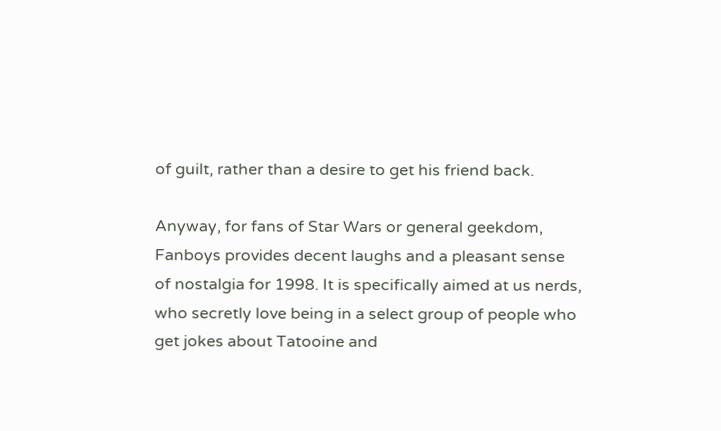of guilt, rather than a desire to get his friend back.

Anyway, for fans of Star Wars or general geekdom, Fanboys provides decent laughs and a pleasant sense of nostalgia for 1998. It is specifically aimed at us nerds, who secretly love being in a select group of people who get jokes about Tatooine and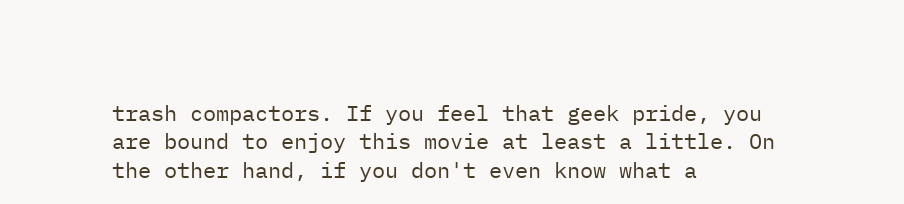trash compactors. If you feel that geek pride, you are bound to enjoy this movie at least a little. On the other hand, if you don't even know what a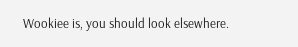Wookiee is, you should look elsewhere.